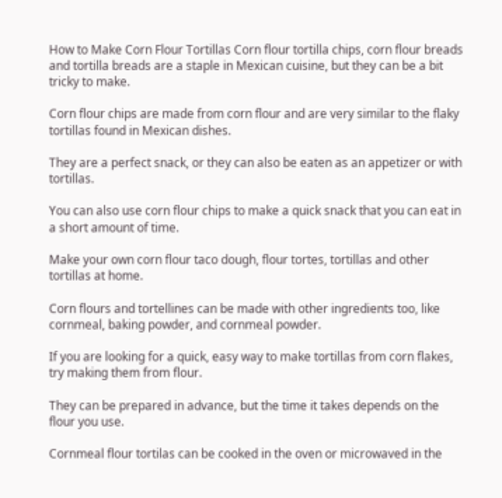How to Make Corn Flour Tortillas Corn flour tortilla chips, corn flour breads and tortilla breads are a staple in Mexican cuisine, but they can be a bit tricky to make.

Corn flour chips are made from corn flour and are very similar to the flaky tortillas found in Mexican dishes.

They are a perfect snack, or they can also be eaten as an appetizer or with tortillas.

You can also use corn flour chips to make a quick snack that you can eat in a short amount of time.

Make your own corn flour taco dough, flour tortes, tortillas and other tortillas at home.

Corn flours and tortellines can be made with other ingredients too, like cornmeal, baking powder, and cornmeal powder.

If you are looking for a quick, easy way to make tortillas from corn flakes, try making them from flour.

They can be prepared in advance, but the time it takes depends on the flour you use.

Cornmeal flour tortilas can be cooked in the oven or microwaved in the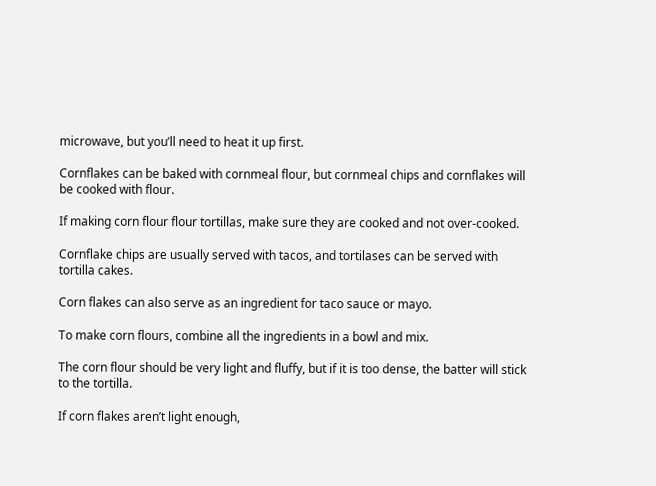microwave, but you’ll need to heat it up first.

Cornflakes can be baked with cornmeal flour, but cornmeal chips and cornflakes will be cooked with flour.

If making corn flour flour tortillas, make sure they are cooked and not over-cooked.

Cornflake chips are usually served with tacos, and tortilases can be served with tortilla cakes.

Corn flakes can also serve as an ingredient for taco sauce or mayo.

To make corn flours, combine all the ingredients in a bowl and mix.

The corn flour should be very light and fluffy, but if it is too dense, the batter will stick to the tortilla.

If corn flakes aren’t light enough,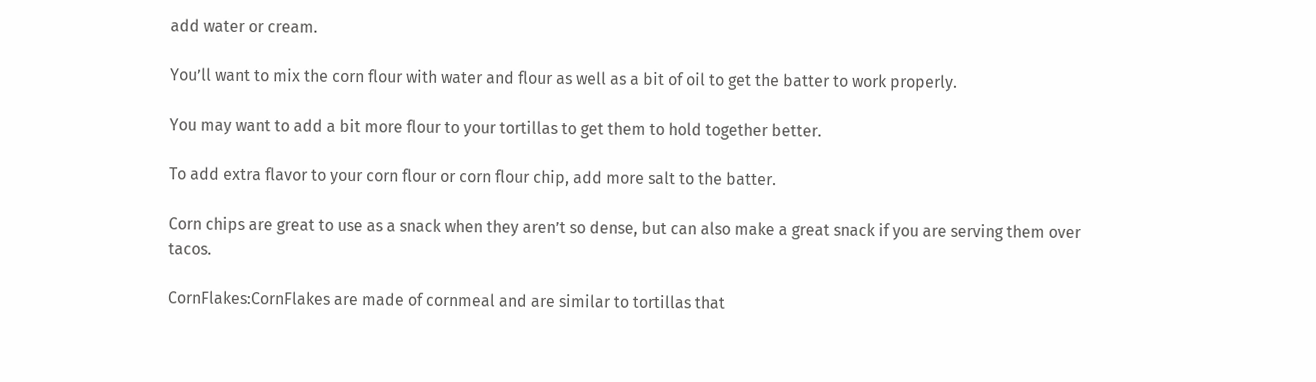add water or cream.

You’ll want to mix the corn flour with water and flour as well as a bit of oil to get the batter to work properly.

You may want to add a bit more flour to your tortillas to get them to hold together better.

To add extra flavor to your corn flour or corn flour chip, add more salt to the batter.

Corn chips are great to use as a snack when they aren’t so dense, but can also make a great snack if you are serving them over tacos.

CornFlakes:CornFlakes are made of cornmeal and are similar to tortillas that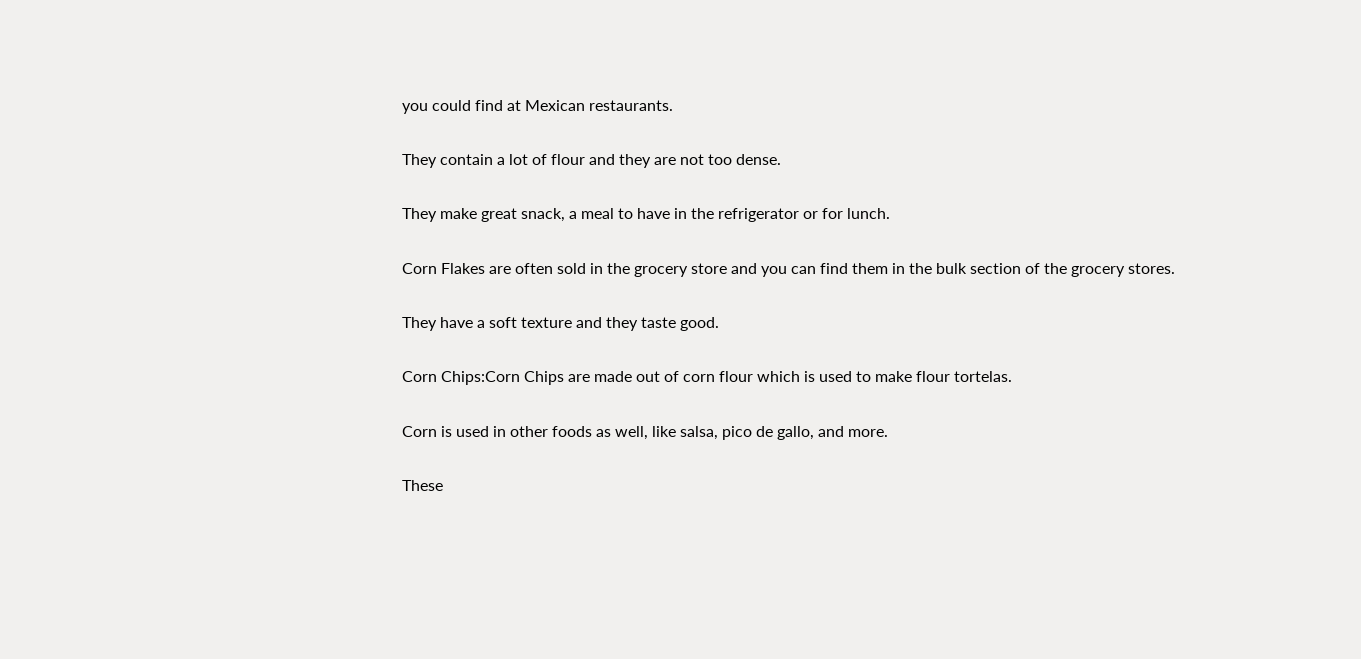you could find at Mexican restaurants.

They contain a lot of flour and they are not too dense.

They make great snack, a meal to have in the refrigerator or for lunch.

Corn Flakes are often sold in the grocery store and you can find them in the bulk section of the grocery stores.

They have a soft texture and they taste good.

Corn Chips:Corn Chips are made out of corn flour which is used to make flour tortelas.

Corn is used in other foods as well, like salsa, pico de gallo, and more.

These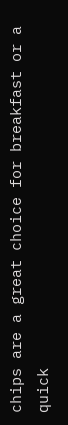chips are a great choice for breakfast or a quick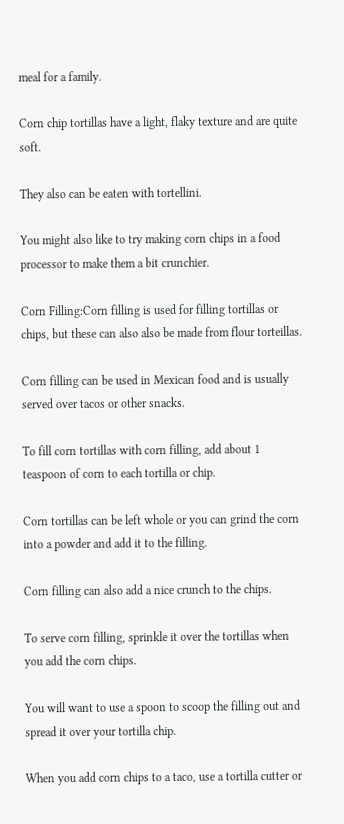meal for a family.

Corn chip tortillas have a light, flaky texture and are quite soft.

They also can be eaten with tortellini.

You might also like to try making corn chips in a food processor to make them a bit crunchier.

Corn Filling:Corn filling is used for filling tortillas or chips, but these can also also be made from flour torteillas.

Corn filling can be used in Mexican food and is usually served over tacos or other snacks.

To fill corn tortillas with corn filling, add about 1 teaspoon of corn to each tortilla or chip.

Corn tortillas can be left whole or you can grind the corn into a powder and add it to the filling.

Corn filling can also add a nice crunch to the chips.

To serve corn filling, sprinkle it over the tortillas when you add the corn chips.

You will want to use a spoon to scoop the filling out and spread it over your tortilla chip.

When you add corn chips to a taco, use a tortilla cutter or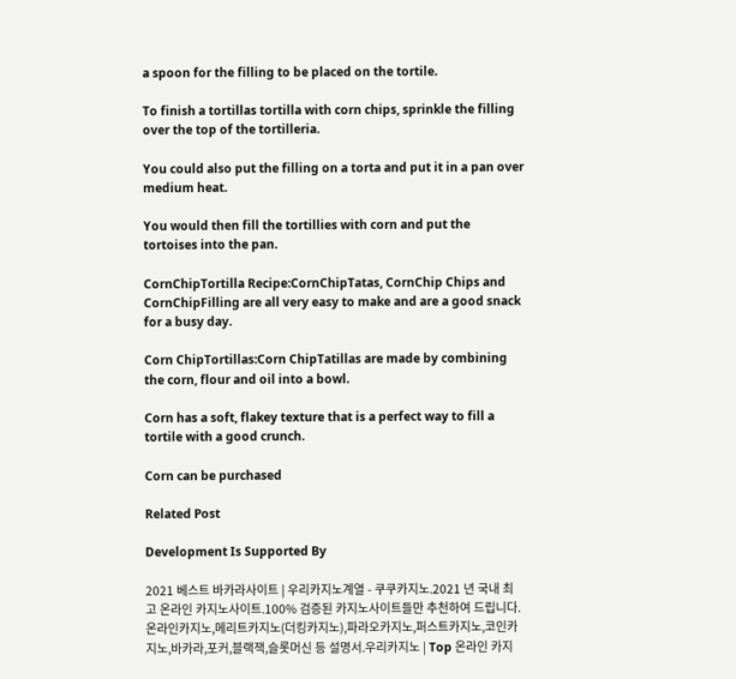a spoon for the filling to be placed on the tortile.

To finish a tortillas tortilla with corn chips, sprinkle the filling over the top of the tortilleria.

You could also put the filling on a torta and put it in a pan over medium heat.

You would then fill the tortillies with corn and put the tortoises into the pan.

CornChipTortilla Recipe:CornChipTatas, CornChip Chips and CornChipFilling are all very easy to make and are a good snack for a busy day.

Corn ChipTortillas:Corn ChipTatillas are made by combining the corn, flour and oil into a bowl.

Corn has a soft, flakey texture that is a perfect way to fill a tortile with a good crunch.

Corn can be purchased

Related Post

Development Is Supported By

2021 베스트 바카라사이트 | 우리카지노계열 - 쿠쿠카지노.2021 년 국내 최고 온라인 카지노사이트.100% 검증된 카지노사이트들만 추천하여 드립니다.온라인카지노,메리트카지노(더킹카지노),파라오카지노,퍼스트카지노,코인카지노,바카라,포커,블랙잭,슬롯머신 등 설명서.우리카지노 | Top 온라인 카지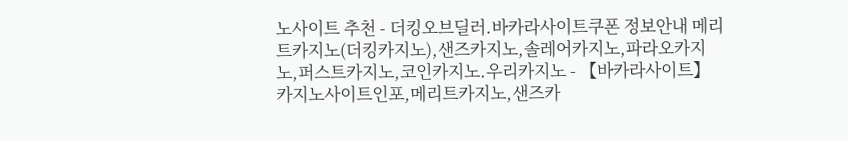노사이트 추천 - 더킹오브딜러.바카라사이트쿠폰 정보안내 메리트카지노(더킹카지노),샌즈카지노,솔레어카지노,파라오카지노,퍼스트카지노,코인카지노.우리카지노 - 【바카라사이트】카지노사이트인포,메리트카지노,샌즈카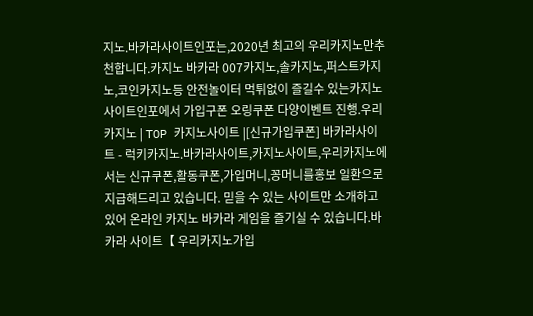지노.바카라사이트인포는,2020년 최고의 우리카지노만추천합니다.카지노 바카라 007카지노,솔카지노,퍼스트카지노,코인카지노등 안전놀이터 먹튀없이 즐길수 있는카지노사이트인포에서 가입구폰 오링쿠폰 다양이벤트 진행.우리카지노 | TOP 카지노사이트 |[신규가입쿠폰] 바카라사이트 - 럭키카지노.바카라사이트,카지노사이트,우리카지노에서는 신규쿠폰,활동쿠폰,가입머니,꽁머니를홍보 일환으로 지급해드리고 있습니다. 믿을 수 있는 사이트만 소개하고 있어 온라인 카지노 바카라 게임을 즐기실 수 있습니다.바카라 사이트【 우리카지노가입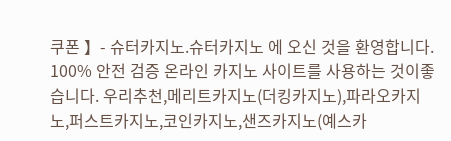쿠폰 】- 슈터카지노.슈터카지노 에 오신 것을 환영합니다. 100% 안전 검증 온라인 카지노 사이트를 사용하는 것이좋습니다. 우리추천,메리트카지노(더킹카지노),파라오카지노,퍼스트카지노,코인카지노,샌즈카지노(예스카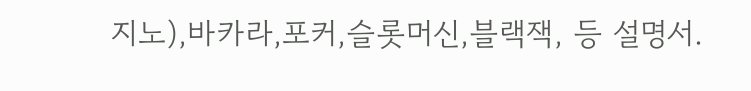지노),바카라,포커,슬롯머신,블랙잭, 등 설명서.